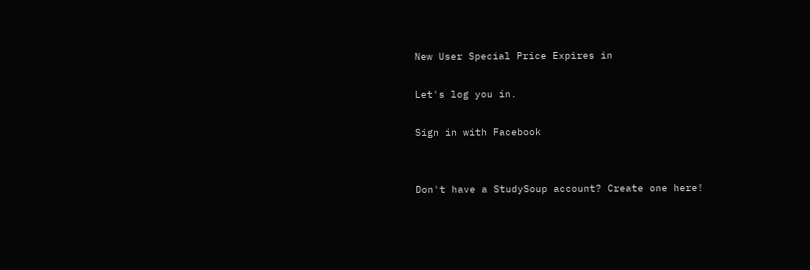New User Special Price Expires in

Let's log you in.

Sign in with Facebook


Don't have a StudySoup account? Create one here!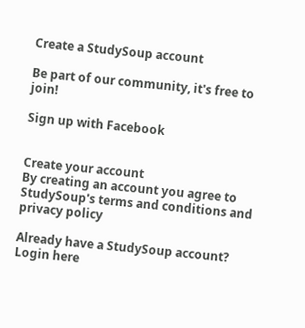Create a StudySoup account

Be part of our community, it's free to join!

Sign up with Facebook


Create your account
By creating an account you agree to StudySoup's terms and conditions and privacy policy

Already have a StudySoup account? Login here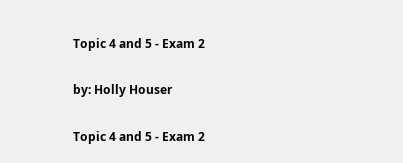Topic 4 and 5 - Exam 2

by: Holly Houser

Topic 4 and 5 - Exam 2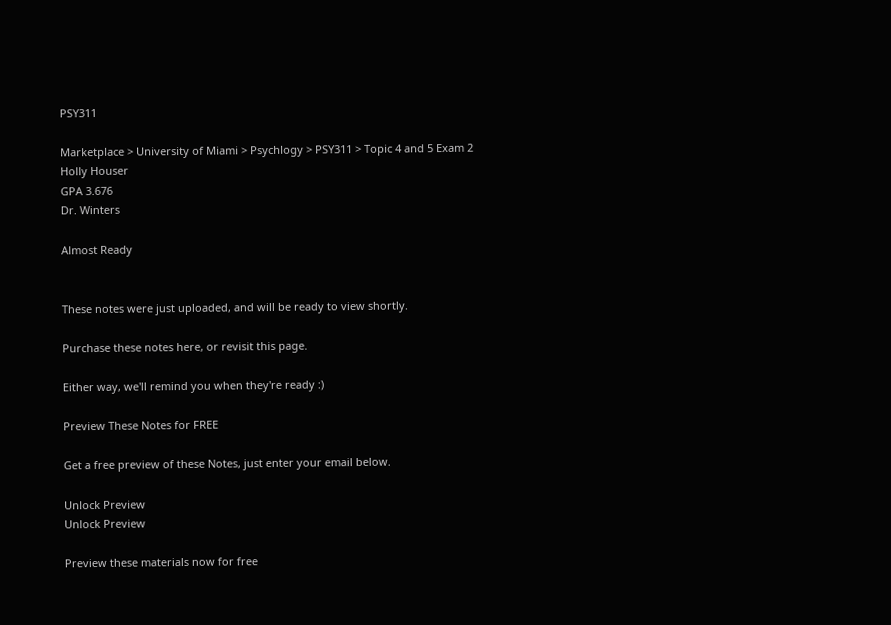PSY311

Marketplace > University of Miami > Psychlogy > PSY311 > Topic 4 and 5 Exam 2
Holly Houser
GPA 3.676
Dr. Winters

Almost Ready


These notes were just uploaded, and will be ready to view shortly.

Purchase these notes here, or revisit this page.

Either way, we'll remind you when they're ready :)

Preview These Notes for FREE

Get a free preview of these Notes, just enter your email below.

Unlock Preview
Unlock Preview

Preview these materials now for free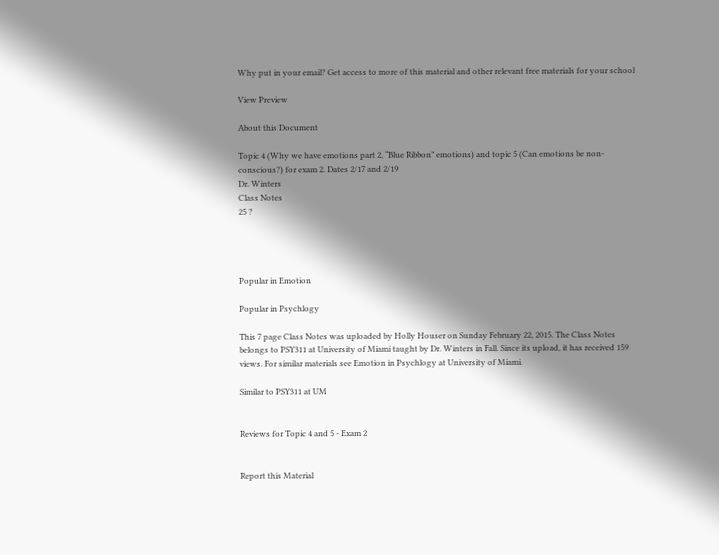Why put in your email? Get access to more of this material and other relevant free materials for your school

View Preview

About this Document

Topic 4 (Why we have emotions part 2, “Blue Ribbon” emotions) and topic 5 (Can emotions be non-conscious?) for exam 2. Dates 2/17 and 2/19
Dr. Winters
Class Notes
25 ?




Popular in Emotion

Popular in Psychlogy

This 7 page Class Notes was uploaded by Holly Houser on Sunday February 22, 2015. The Class Notes belongs to PSY311 at University of Miami taught by Dr. Winters in Fall. Since its upload, it has received 159 views. For similar materials see Emotion in Psychlogy at University of Miami.

Similar to PSY311 at UM


Reviews for Topic 4 and 5 - Exam 2


Report this Material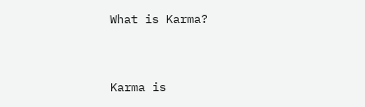What is Karma?


Karma is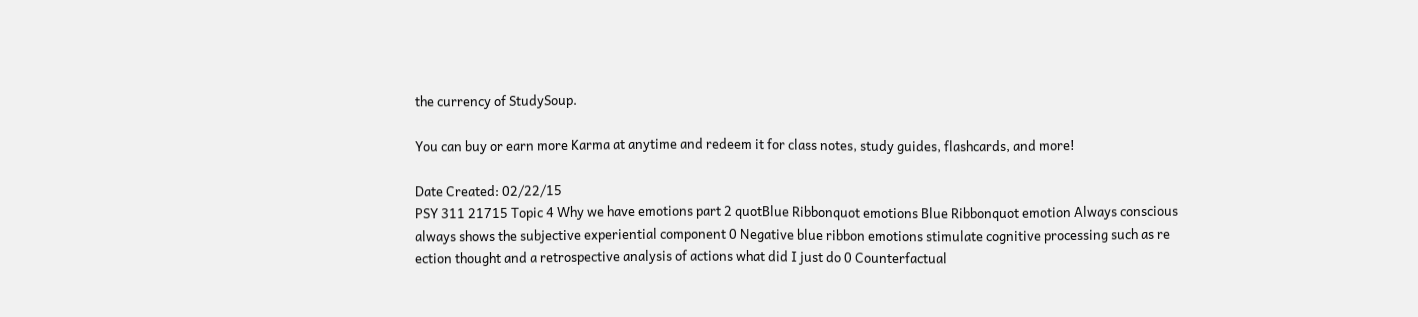the currency of StudySoup.

You can buy or earn more Karma at anytime and redeem it for class notes, study guides, flashcards, and more!

Date Created: 02/22/15
PSY 311 21715 Topic 4 Why we have emotions part 2 quotBlue Ribbonquot emotions Blue Ribbonquot emotion Always conscious always shows the subjective experiential component 0 Negative blue ribbon emotions stimulate cognitive processing such as re ection thought and a retrospective analysis of actions what did I just do 0 Counterfactual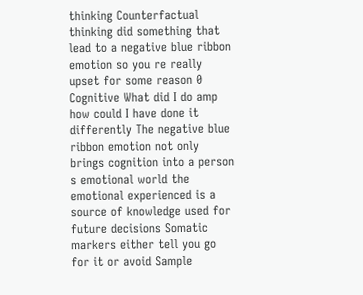thinking Counterfactual thinking did something that lead to a negative blue ribbon emotion so you re really upset for some reason 0 Cognitive What did I do amp how could I have done it differently The negative blue ribbon emotion not only brings cognition into a person s emotional world the emotional experienced is a source of knowledge used for future decisions Somatic markers either tell you go for it or avoid Sample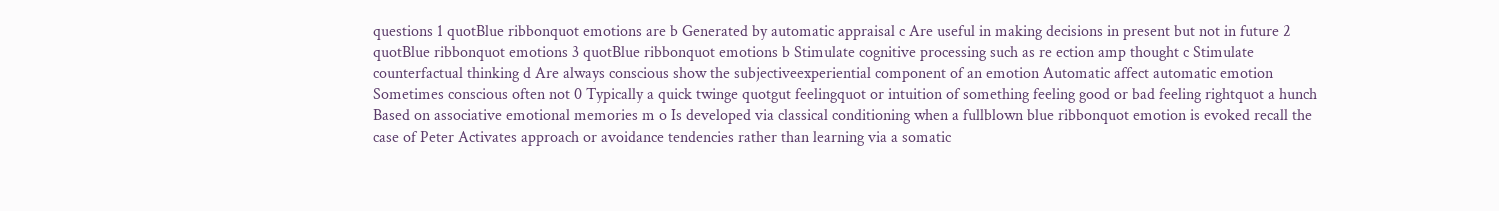questions 1 quotBlue ribbonquot emotions are b Generated by automatic appraisal c Are useful in making decisions in present but not in future 2 quotBlue ribbonquot emotions 3 quotBlue ribbonquot emotions b Stimulate cognitive processing such as re ection amp thought c Stimulate counterfactual thinking d Are always conscious show the subjectiveexperiential component of an emotion Automatic affect automatic emotion Sometimes conscious often not 0 Typically a quick twinge quotgut feelingquot or intuition of something feeling good or bad feeling rightquot a hunch Based on associative emotional memories m o Is developed via classical conditioning when a fullblown blue ribbonquot emotion is evoked recall the case of Peter Activates approach or avoidance tendencies rather than learning via a somatic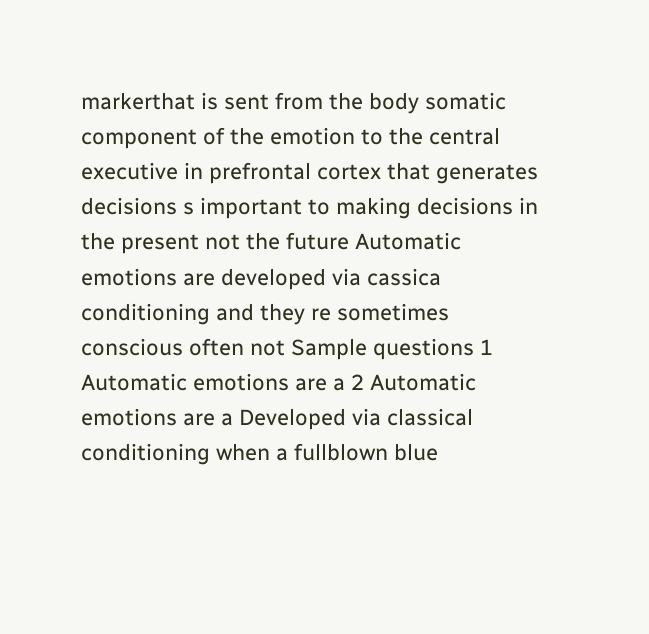markerthat is sent from the body somatic component of the emotion to the central executive in prefrontal cortex that generates decisions s important to making decisions in the present not the future Automatic emotions are developed via cassica conditioning and they re sometimes conscious often not Sample questions 1 Automatic emotions are a 2 Automatic emotions are a Developed via classical conditioning when a fullblown blue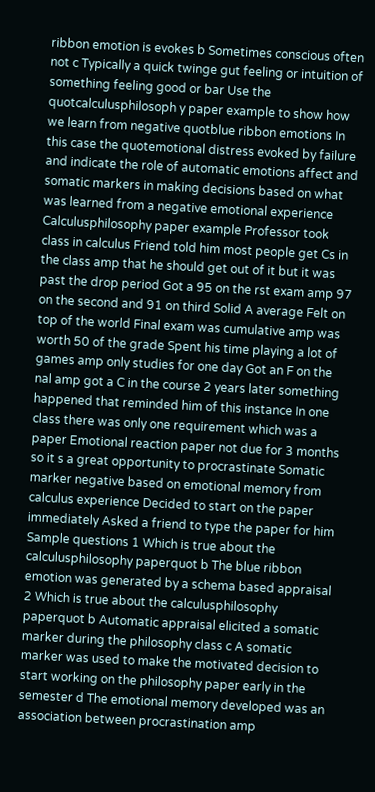ribbon emotion is evokes b Sometimes conscious often not c Typically a quick twinge gut feeling or intuition of something feeling good or bar Use the quotcalculusphilosoph y paper example to show how we learn from negative quotblue ribbon emotions In this case the quotemotional distress evoked by failure and indicate the role of automatic emotions affect and somatic markers in making decisions based on what was learned from a negative emotional experience Calculusphilosophy paper example Professor took class in calculus Friend told him most people get Cs in the class amp that he should get out of it but it was past the drop period Got a 95 on the rst exam amp 97 on the second and 91 on third Solid A average Felt on top of the world Final exam was cumulative amp was worth 50 of the grade Spent his time playing a lot of games amp only studies for one day Got an F on the nal amp got a C in the course 2 years later something happened that reminded him of this instance In one class there was only one requirement which was a paper Emotional reaction paper not due for 3 months so it s a great opportunity to procrastinate Somatic marker negative based on emotional memory from calculus experience Decided to start on the paper immediately Asked a friend to type the paper for him Sample questions 1 Which is true about the calculusphilosophy paperquot b The blue ribbon emotion was generated by a schema based appraisal 2 Which is true about the calculusphilosophy paperquot b Automatic appraisal elicited a somatic marker during the philosophy class c A somatic marker was used to make the motivated decision to start working on the philosophy paper early in the semester d The emotional memory developed was an association between procrastination amp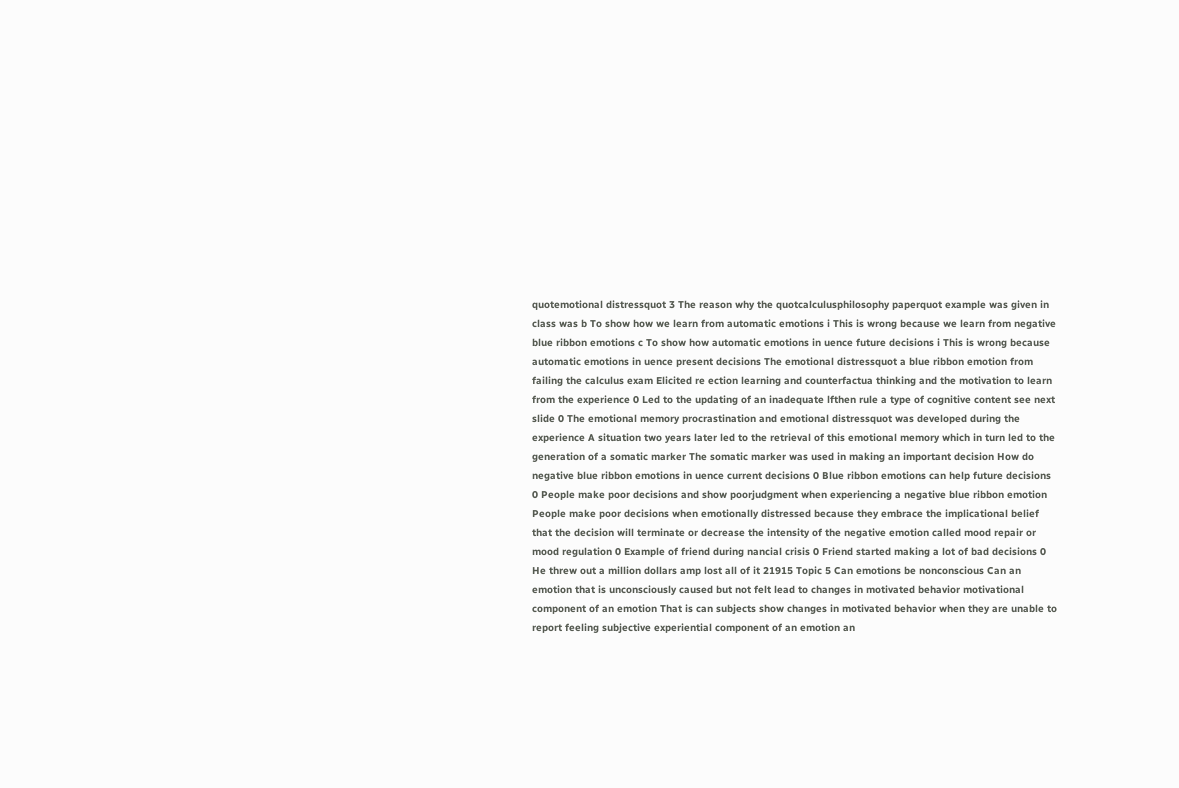quotemotional distressquot 3 The reason why the quotcalculusphilosophy paperquot example was given in class was b To show how we learn from automatic emotions i This is wrong because we learn from negative blue ribbon emotions c To show how automatic emotions in uence future decisions i This is wrong because automatic emotions in uence present decisions The emotional distressquot a blue ribbon emotion from failing the calculus exam Elicited re ection learning and counterfactua thinking and the motivation to learn from the experience 0 Led to the updating of an inadequate lfthen rule a type of cognitive content see next slide 0 The emotional memory procrastination and emotional distressquot was developed during the experience A situation two years later led to the retrieval of this emotional memory which in turn led to the generation of a somatic marker The somatic marker was used in making an important decision How do negative blue ribbon emotions in uence current decisions 0 Blue ribbon emotions can help future decisions 0 People make poor decisions and show poorjudgment when experiencing a negative blue ribbon emotion People make poor decisions when emotionally distressed because they embrace the implicational belief that the decision will terminate or decrease the intensity of the negative emotion called mood repair or mood regulation 0 Example of friend during nancial crisis 0 Friend started making a lot of bad decisions 0 He threw out a million dollars amp lost all of it 21915 Topic 5 Can emotions be nonconscious Can an emotion that is unconsciously caused but not felt lead to changes in motivated behavior motivational component of an emotion That is can subjects show changes in motivated behavior when they are unable to report feeling subjective experiential component of an emotion an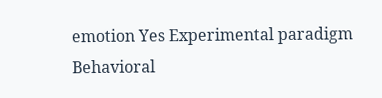emotion Yes Experimental paradigm Behavioral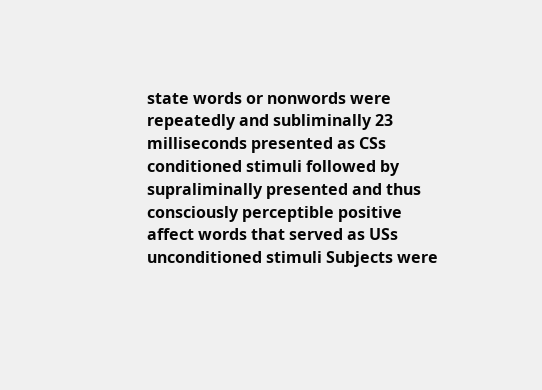state words or nonwords were repeatedly and subliminally 23 milliseconds presented as CSs conditioned stimuli followed by supraliminally presented and thus consciously perceptible positive affect words that served as USs unconditioned stimuli Subjects were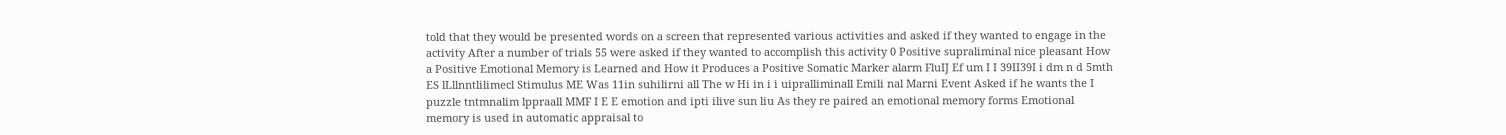told that they would be presented words on a screen that represented various activities and asked if they wanted to engage in the activity After a number of trials 55 were asked if they wanted to accomplish this activity 0 Positive supraliminal nice pleasant How a Positive Emotional Memory is Learned and How it Produces a Positive Somatic Marker alarm FluIJ Ef um I I 39II39I i dm n d 5mth ES lLllnntlilimecl Stimulus ME Was 11in suhilirni all The w Hi in i i uipralliminall Emili nal Marni Event Asked if he wants the I puzzle tntmnalim lppraall MMF I E E emotion and ipti ilive sun liu As they re paired an emotional memory forms Emotional memory is used in automatic appraisal to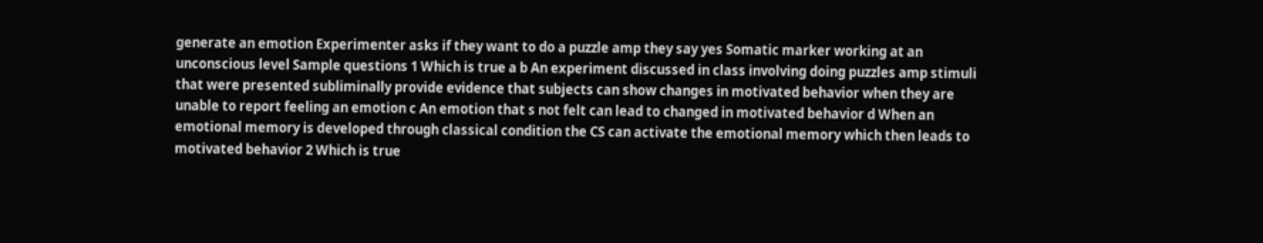generate an emotion Experimenter asks if they want to do a puzzle amp they say yes Somatic marker working at an unconscious level Sample questions 1 Which is true a b An experiment discussed in class involving doing puzzles amp stimuli that were presented subliminally provide evidence that subjects can show changes in motivated behavior when they are unable to report feeling an emotion c An emotion that s not felt can lead to changed in motivated behavior d When an emotional memory is developed through classical condition the CS can activate the emotional memory which then leads to motivated behavior 2 Which is true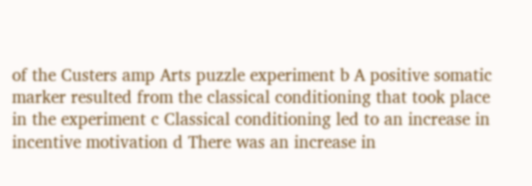of the Custers amp Arts puzzle experiment b A positive somatic marker resulted from the classical conditioning that took place in the experiment c Classical conditioning led to an increase in incentive motivation d There was an increase in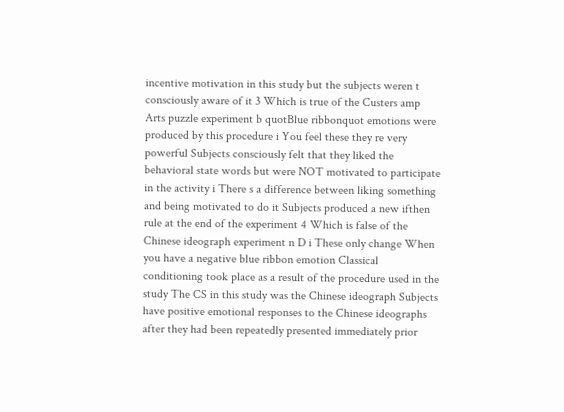incentive motivation in this study but the subjects weren t consciously aware of it 3 Which is true of the Custers amp Arts puzzle experiment b quotBlue ribbonquot emotions were produced by this procedure i You feel these they re very powerful Subjects consciously felt that they liked the behavioral state words but were NOT motivated to participate in the activity i There s a difference between liking something and being motivated to do it Subjects produced a new ifthen rule at the end of the experiment 4 Which is false of the Chinese ideograph experiment n D i These only change When you have a negative blue ribbon emotion Classical conditioning took place as a result of the procedure used in the study The CS in this study was the Chinese ideograph Subjects have positive emotional responses to the Chinese ideographs after they had been repeatedly presented immediately prior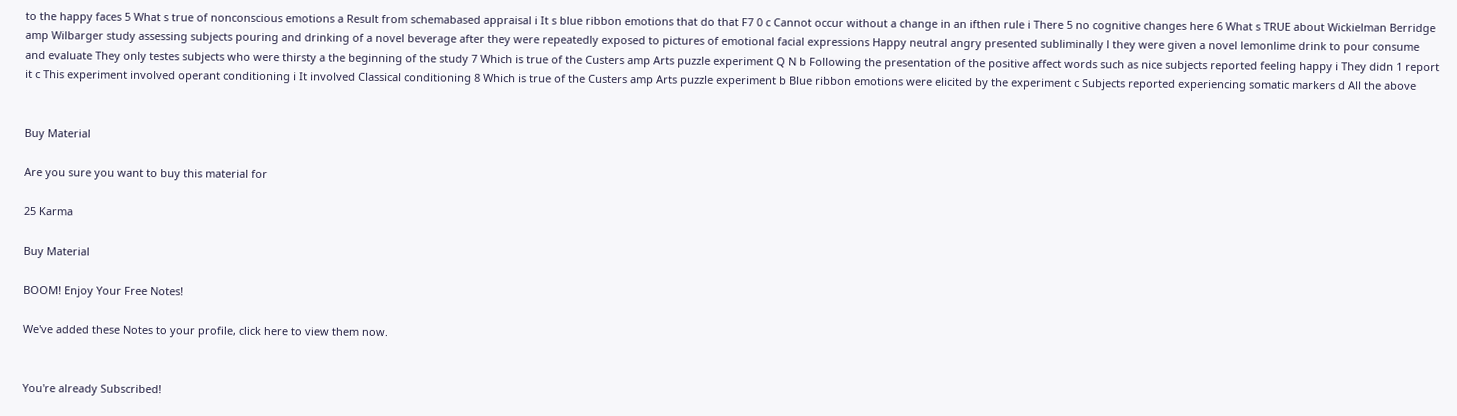to the happy faces 5 What s true of nonconscious emotions a Result from schemabased appraisal i It s blue ribbon emotions that do that F7 0 c Cannot occur without a change in an ifthen rule i There 5 no cognitive changes here 6 What s TRUE about Wickielman Berridge amp Wilbarger study assessing subjects pouring and drinking of a novel beverage after they were repeatedly exposed to pictures of emotional facial expressions Happy neutral angry presented subliminally l they were given a novel lemonlime drink to pour consume and evaluate They only testes subjects who were thirsty a the beginning of the study 7 Which is true of the Custers amp Arts puzzle experiment Q N b Following the presentation of the positive affect words such as nice subjects reported feeling happy i They didn 1 report it c This experiment involved operant conditioning i It involved Classical conditioning 8 Which is true of the Custers amp Arts puzzle experiment b Blue ribbon emotions were elicited by the experiment c Subjects reported experiencing somatic markers d All the above


Buy Material

Are you sure you want to buy this material for

25 Karma

Buy Material

BOOM! Enjoy Your Free Notes!

We've added these Notes to your profile, click here to view them now.


You're already Subscribed!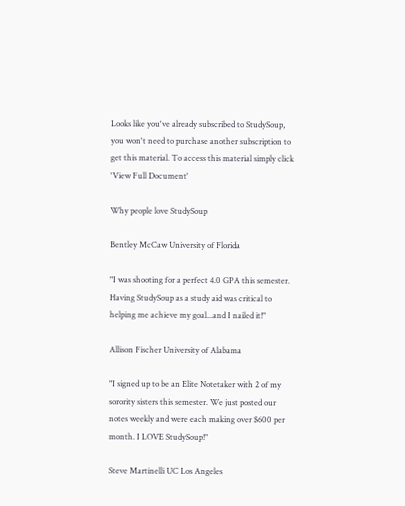Looks like you've already subscribed to StudySoup, you won't need to purchase another subscription to get this material. To access this material simply click 'View Full Document'

Why people love StudySoup

Bentley McCaw University of Florida

"I was shooting for a perfect 4.0 GPA this semester. Having StudySoup as a study aid was critical to helping me achieve my goal...and I nailed it!"

Allison Fischer University of Alabama

"I signed up to be an Elite Notetaker with 2 of my sorority sisters this semester. We just posted our notes weekly and were each making over $600 per month. I LOVE StudySoup!"

Steve Martinelli UC Los Angeles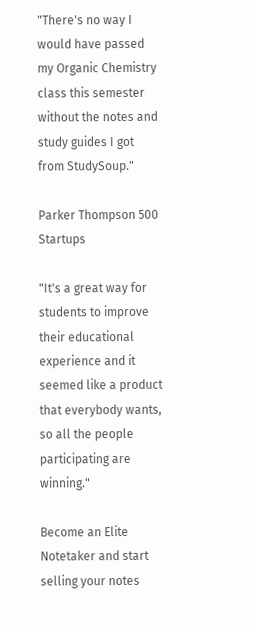"There's no way I would have passed my Organic Chemistry class this semester without the notes and study guides I got from StudySoup."

Parker Thompson 500 Startups

"It's a great way for students to improve their educational experience and it seemed like a product that everybody wants, so all the people participating are winning."

Become an Elite Notetaker and start selling your notes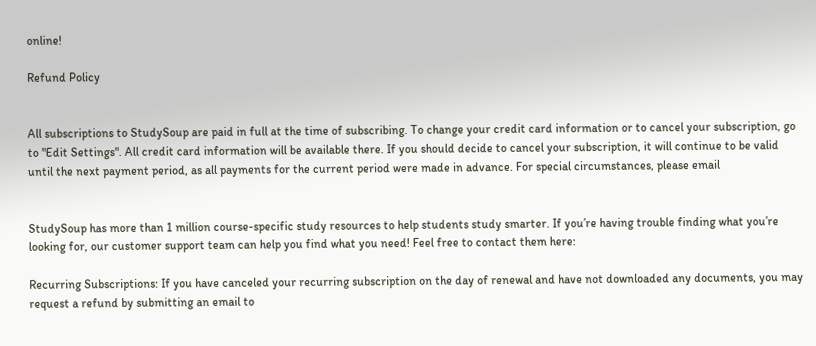online!

Refund Policy


All subscriptions to StudySoup are paid in full at the time of subscribing. To change your credit card information or to cancel your subscription, go to "Edit Settings". All credit card information will be available there. If you should decide to cancel your subscription, it will continue to be valid until the next payment period, as all payments for the current period were made in advance. For special circumstances, please email


StudySoup has more than 1 million course-specific study resources to help students study smarter. If you’re having trouble finding what you’re looking for, our customer support team can help you find what you need! Feel free to contact them here:

Recurring Subscriptions: If you have canceled your recurring subscription on the day of renewal and have not downloaded any documents, you may request a refund by submitting an email to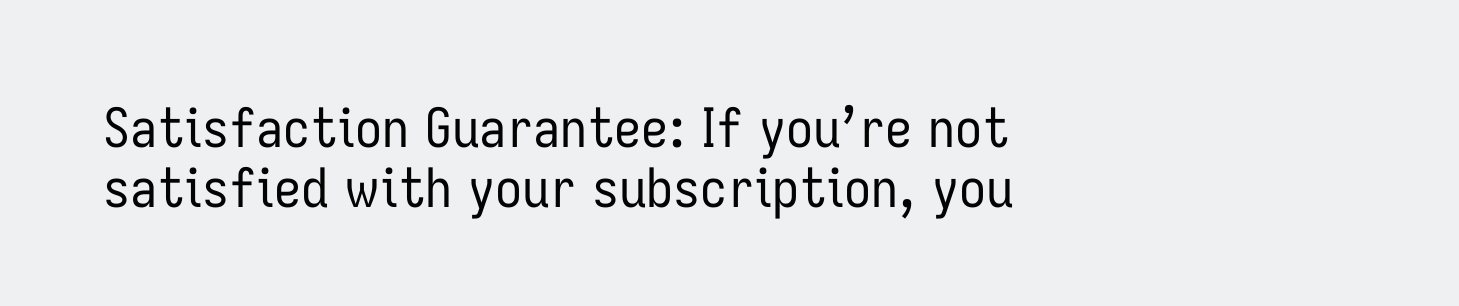Satisfaction Guarantee: If you’re not satisfied with your subscription, you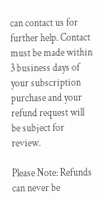can contact us for further help. Contact must be made within 3 business days of your subscription purchase and your refund request will be subject for review.

Please Note: Refunds can never be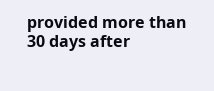provided more than 30 days after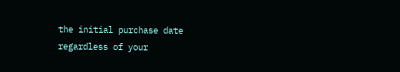the initial purchase date regardless of your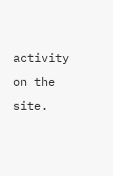activity on the site.